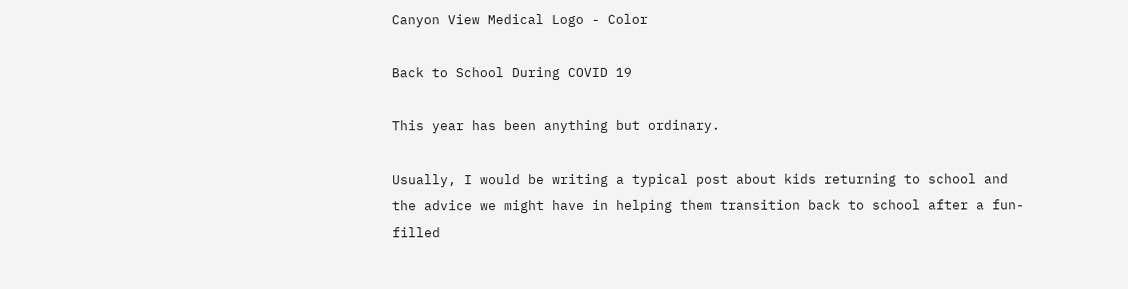Canyon View Medical Logo - Color

Back to School During COVID 19

This year has been anything but ordinary.

Usually, I would be writing a typical post about kids returning to school and the advice we might have in helping them transition back to school after a fun-filled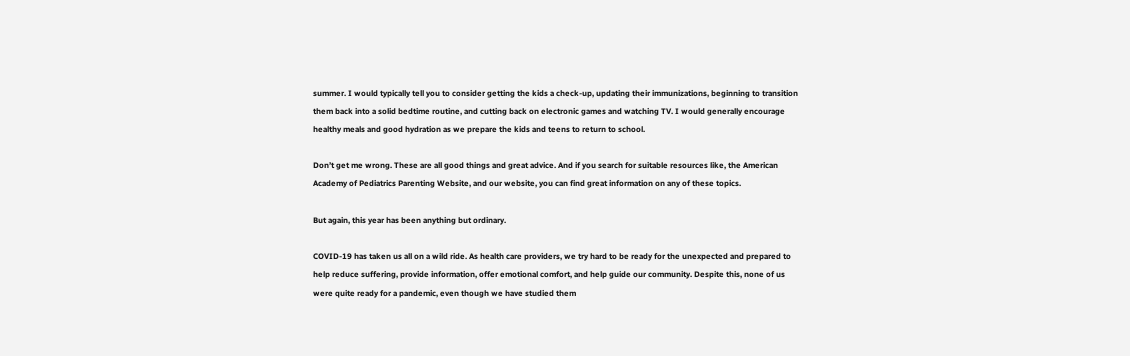summer. I would typically tell you to consider getting the kids a check-up, updating their immunizations, beginning to transition them back into a solid bedtime routine, and cutting back on electronic games and watching TV. I would generally encourage healthy meals and good hydration as we prepare the kids and teens to return to school.

Don’t get me wrong. These are all good things and great advice. And if you search for suitable resources like, the American Academy of Pediatrics Parenting Website, and our website, you can find great information on any of these topics.

But again, this year has been anything but ordinary.

COVID-19 has taken us all on a wild ride. As health care providers, we try hard to be ready for the unexpected and prepared to help reduce suffering, provide information, offer emotional comfort, and help guide our community. Despite this, none of us were quite ready for a pandemic, even though we have studied them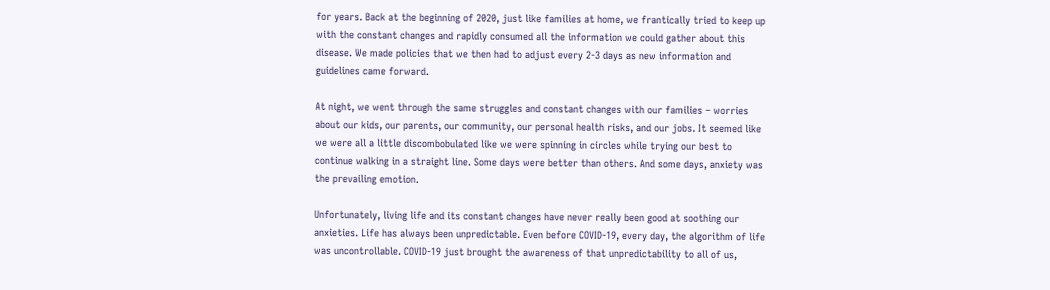for years. Back at the beginning of 2020, just like families at home, we frantically tried to keep up with the constant changes and rapidly consumed all the information we could gather about this disease. We made policies that we then had to adjust every 2-3 days as new information and guidelines came forward.

At night, we went through the same struggles and constant changes with our families – worries about our kids, our parents, our community, our personal health risks, and our jobs. It seemed like we were all a little discombobulated like we were spinning in circles while trying our best to continue walking in a straight line. Some days were better than others. And some days, anxiety was the prevailing emotion.

Unfortunately, living life and its constant changes have never really been good at soothing our anxieties. Life has always been unpredictable. Even before COVID-19, every day, the algorithm of life was uncontrollable. COVID-19 just brought the awareness of that unpredictability to all of us,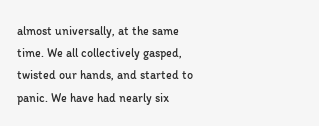almost universally, at the same time. We all collectively gasped, twisted our hands, and started to panic. We have had nearly six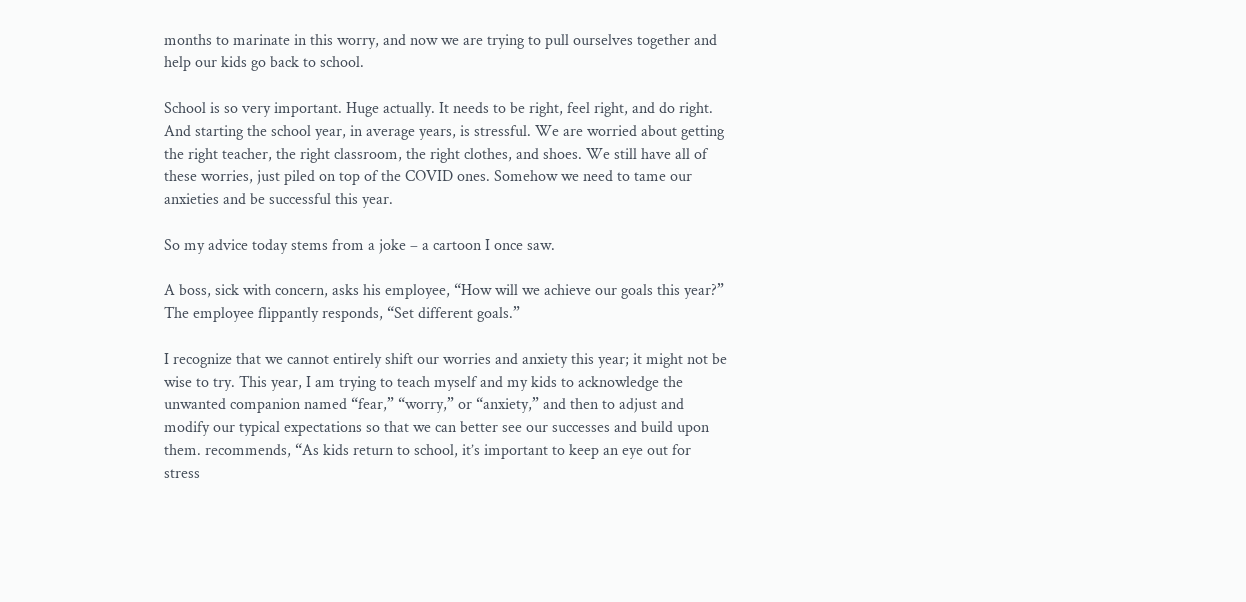months to marinate in this worry, and now we are trying to pull ourselves together and help our kids go back to school.

School is so very important. Huge actually. It needs to be right, feel right, and do right. And starting the school year, in average years, is stressful. We are worried about getting the right teacher, the right classroom, the right clothes, and shoes. We still have all of these worries, just piled on top of the COVID ones. Somehow we need to tame our anxieties and be successful this year.

So my advice today stems from a joke – a cartoon I once saw.

A boss, sick with concern, asks his employee, “How will we achieve our goals this year?” The employee flippantly responds, “Set different goals.”

I recognize that we cannot entirely shift our worries and anxiety this year; it might not be wise to try. This year, I am trying to teach myself and my kids to acknowledge the unwanted companion named “fear,” “worry,” or “anxiety,” and then to adjust and modify our typical expectations so that we can better see our successes and build upon them. recommends, “As kids return to school, it’s important to keep an eye out for stress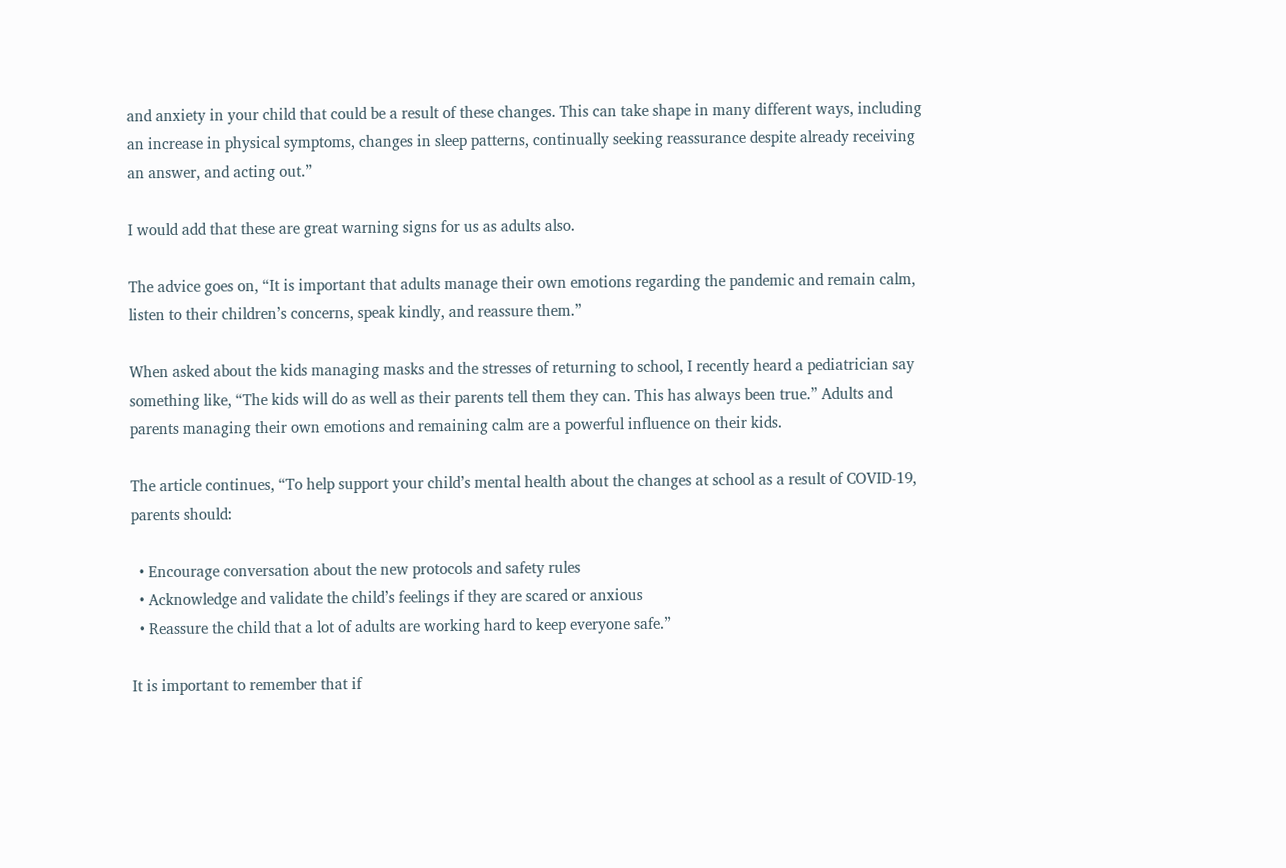and anxiety in your child that could be a result of these changes. This can take shape in many different ways, including an increase in physical symptoms, changes in sleep patterns, continually seeking reassurance despite already receiving an answer, and acting out.”

I would add that these are great warning signs for us as adults also.

The advice goes on, “It is important that adults manage their own emotions regarding the pandemic and remain calm, listen to their children’s concerns, speak kindly, and reassure them.”

When asked about the kids managing masks and the stresses of returning to school, I recently heard a pediatrician say something like, “The kids will do as well as their parents tell them they can. This has always been true.” Adults and parents managing their own emotions and remaining calm are a powerful influence on their kids.

The article continues, “To help support your child’s mental health about the changes at school as a result of COVID-19, parents should:

  • Encourage conversation about the new protocols and safety rules
  • Acknowledge and validate the child’s feelings if they are scared or anxious
  • Reassure the child that a lot of adults are working hard to keep everyone safe.”

It is important to remember that if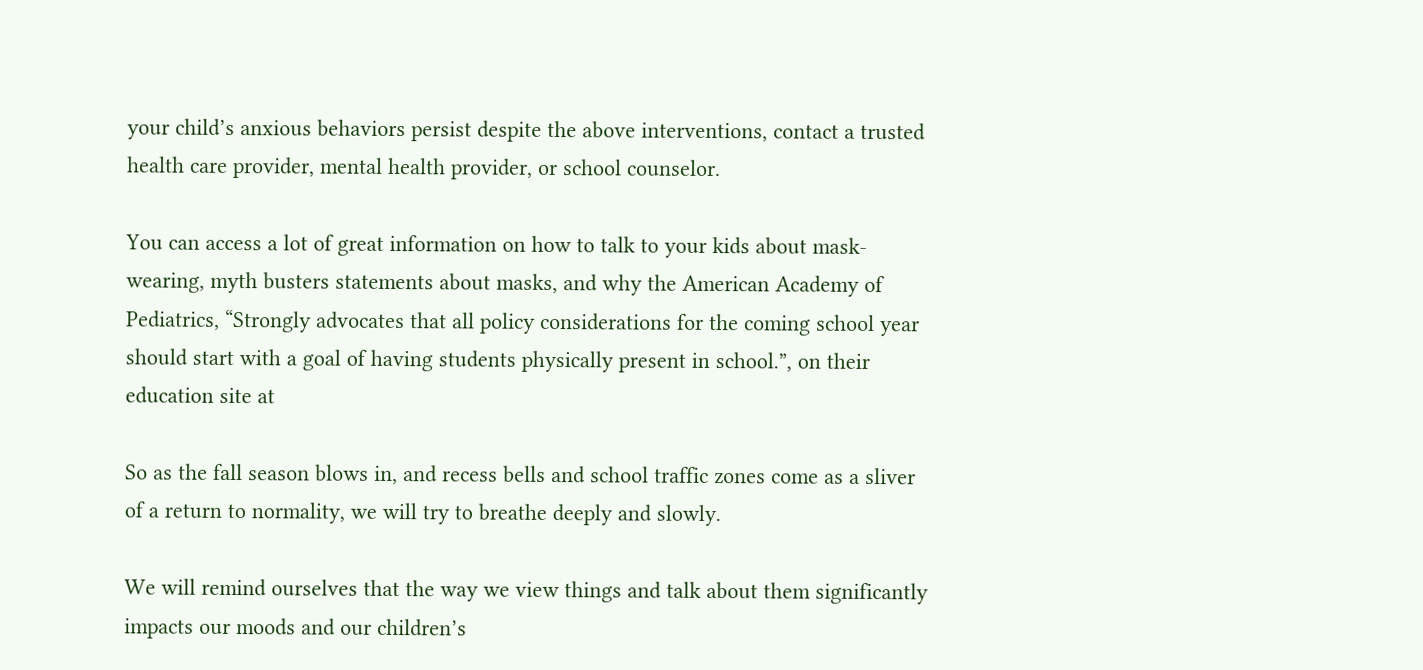your child’s anxious behaviors persist despite the above interventions, contact a trusted health care provider, mental health provider, or school counselor.

You can access a lot of great information on how to talk to your kids about mask-wearing, myth busters statements about masks, and why the American Academy of Pediatrics, “Strongly advocates that all policy considerations for the coming school year should start with a goal of having students physically present in school.”, on their education site at

So as the fall season blows in, and recess bells and school traffic zones come as a sliver of a return to normality, we will try to breathe deeply and slowly.

We will remind ourselves that the way we view things and talk about them significantly impacts our moods and our children’s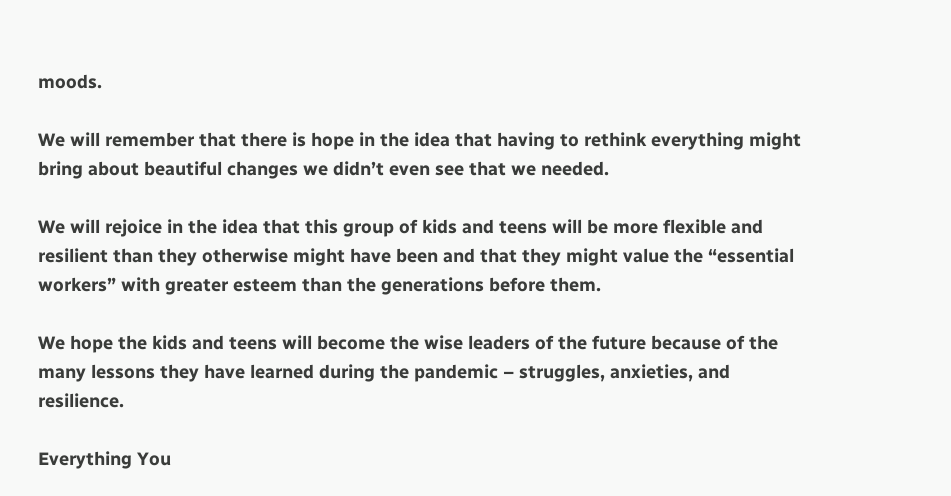moods.

We will remember that there is hope in the idea that having to rethink everything might bring about beautiful changes we didn’t even see that we needed.

We will rejoice in the idea that this group of kids and teens will be more flexible and resilient than they otherwise might have been and that they might value the “essential workers” with greater esteem than the generations before them.

We hope the kids and teens will become the wise leaders of the future because of the many lessons they have learned during the pandemic – struggles, anxieties, and resilience.

Everything You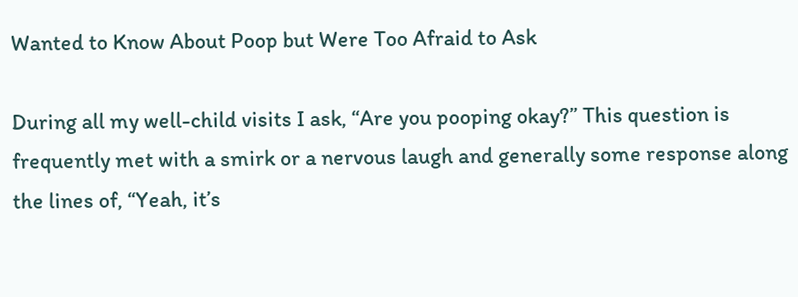Wanted to Know About Poop but Were Too Afraid to Ask

During all my well-child visits I ask, “Are you pooping okay?” This question is frequently met with a smirk or a nervous laugh and generally some response along the lines of, “Yeah, it’s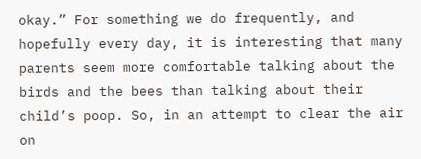okay.” For something we do frequently, and hopefully every day, it is interesting that many parents seem more comfortable talking about the birds and the bees than talking about their child’s poop. So, in an attempt to clear the air on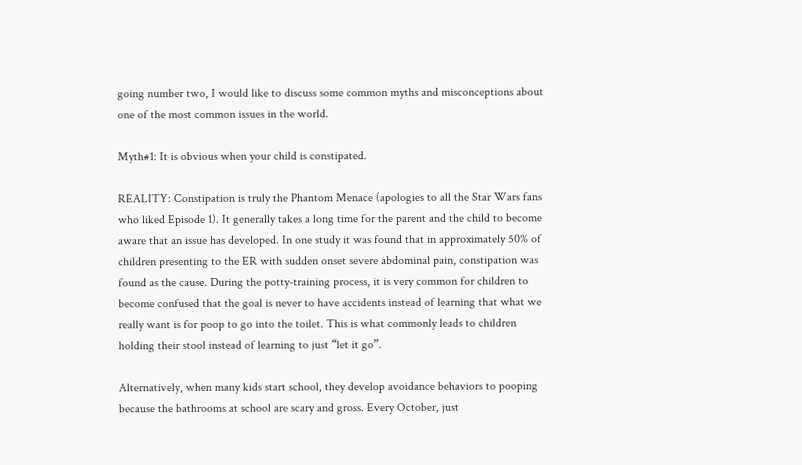going number two, I would like to discuss some common myths and misconceptions about one of the most common issues in the world.

Myth#1: It is obvious when your child is constipated.

REALITY: Constipation is truly the Phantom Menace (apologies to all the Star Wars fans who liked Episode 1). It generally takes a long time for the parent and the child to become aware that an issue has developed. In one study it was found that in approximately 50% of children presenting to the ER with sudden onset severe abdominal pain, constipation was found as the cause. During the potty-training process, it is very common for children to become confused that the goal is never to have accidents instead of learning that what we really want is for poop to go into the toilet. This is what commonly leads to children holding their stool instead of learning to just “let it go”.

Alternatively, when many kids start school, they develop avoidance behaviors to pooping because the bathrooms at school are scary and gross. Every October, just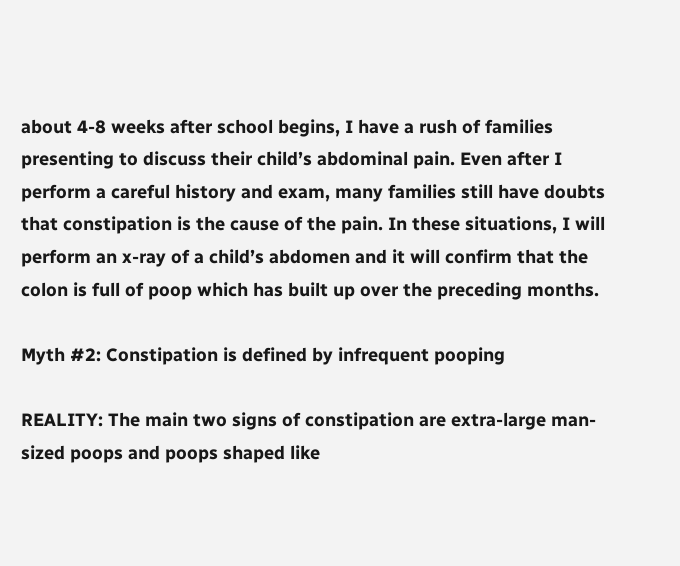about 4-8 weeks after school begins, I have a rush of families presenting to discuss their child’s abdominal pain. Even after I perform a careful history and exam, many families still have doubts that constipation is the cause of the pain. In these situations, I will perform an x-ray of a child’s abdomen and it will confirm that the colon is full of poop which has built up over the preceding months.

Myth #2: Constipation is defined by infrequent pooping

REALITY: The main two signs of constipation are extra-large man-sized poops and poops shaped like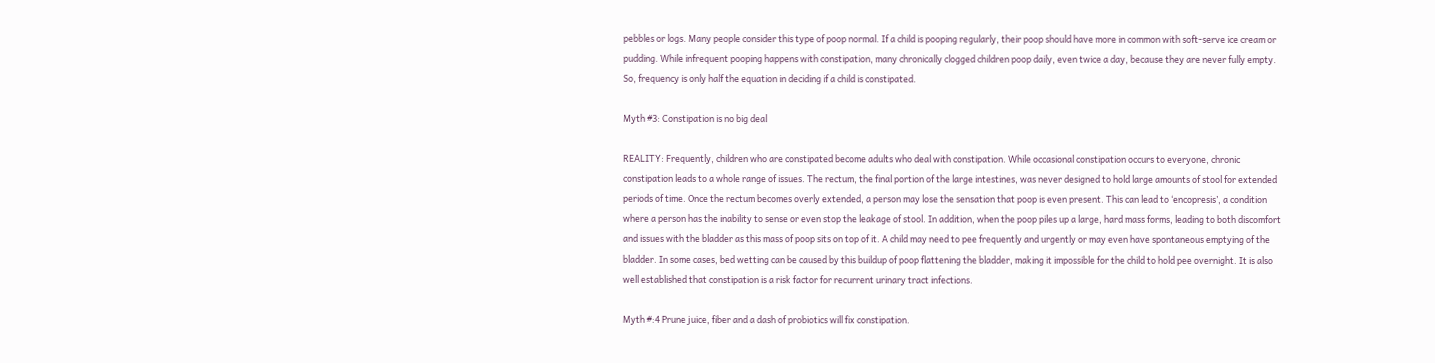pebbles or logs. Many people consider this type of poop normal. If a child is pooping regularly, their poop should have more in common with soft-serve ice cream or pudding. While infrequent pooping happens with constipation, many chronically clogged children poop daily, even twice a day, because they are never fully empty. So, frequency is only half the equation in deciding if a child is constipated.

Myth #3: Constipation is no big deal

REALITY: Frequently, children who are constipated become adults who deal with constipation. While occasional constipation occurs to everyone, chronic constipation leads to a whole range of issues. The rectum, the final portion of the large intestines, was never designed to hold large amounts of stool for extended periods of time. Once the rectum becomes overly extended, a person may lose the sensation that poop is even present. This can lead to ‘encopresis’, a condition where a person has the inability to sense or even stop the leakage of stool. In addition, when the poop piles up a large, hard mass forms, leading to both discomfort and issues with the bladder as this mass of poop sits on top of it. A child may need to pee frequently and urgently or may even have spontaneous emptying of the bladder. In some cases, bed wetting can be caused by this buildup of poop flattening the bladder, making it impossible for the child to hold pee overnight. It is also well established that constipation is a risk factor for recurrent urinary tract infections.

Myth #:4 Prune juice, fiber and a dash of probiotics will fix constipation.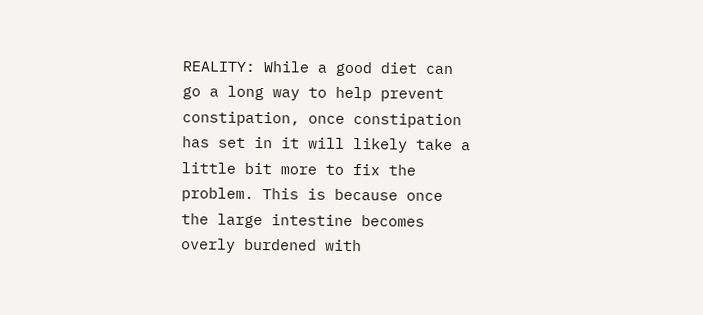REALITY: While a good diet can go a long way to help prevent constipation, once constipation has set in it will likely take a little bit more to fix the problem. This is because once the large intestine becomes overly burdened with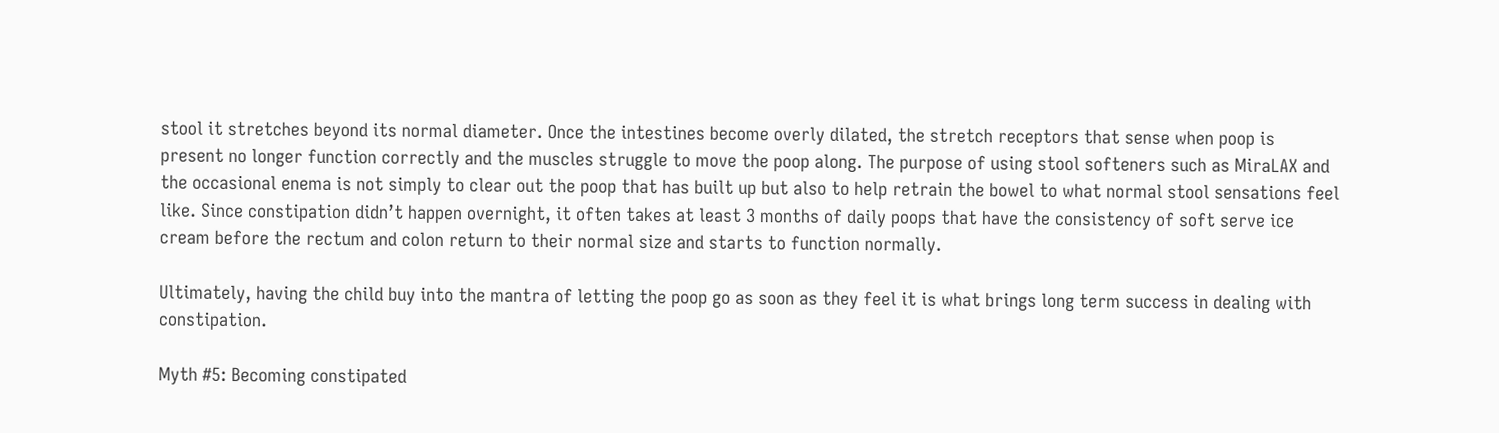stool it stretches beyond its normal diameter. Once the intestines become overly dilated, the stretch receptors that sense when poop is present no longer function correctly and the muscles struggle to move the poop along. The purpose of using stool softeners such as MiraLAX and the occasional enema is not simply to clear out the poop that has built up but also to help retrain the bowel to what normal stool sensations feel like. Since constipation didn’t happen overnight, it often takes at least 3 months of daily poops that have the consistency of soft serve ice cream before the rectum and colon return to their normal size and starts to function normally.

Ultimately, having the child buy into the mantra of letting the poop go as soon as they feel it is what brings long term success in dealing with constipation.

Myth #5: Becoming constipated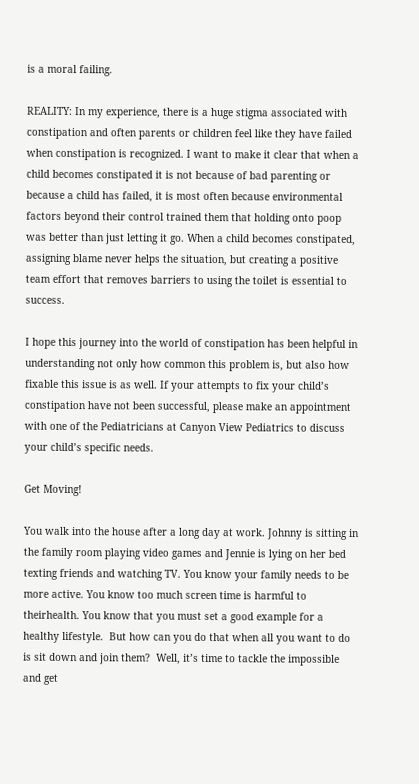is a moral failing.

REALITY: In my experience, there is a huge stigma associated with constipation and often parents or children feel like they have failed when constipation is recognized. I want to make it clear that when a child becomes constipated it is not because of bad parenting or because a child has failed, it is most often because environmental factors beyond their control trained them that holding onto poop was better than just letting it go. When a child becomes constipated, assigning blame never helps the situation, but creating a positive team effort that removes barriers to using the toilet is essential to success.

I hope this journey into the world of constipation has been helpful in understanding not only how common this problem is, but also how fixable this issue is as well. If your attempts to fix your child’s constipation have not been successful, please make an appointment with one of the Pediatricians at Canyon View Pediatrics to discuss your child’s specific needs.

Get Moving!

You walk into the house after a long day at work. Johnny is sitting in the family room playing video games and Jennie is lying on her bed texting friends and watching TV. You know your family needs to be more active. You know too much screen time is harmful to theirhealth. You know that you must set a good example for a healthy lifestyle.  But how can you do that when all you want to do is sit down and join them?  Well, it’s time to tackle the impossible and get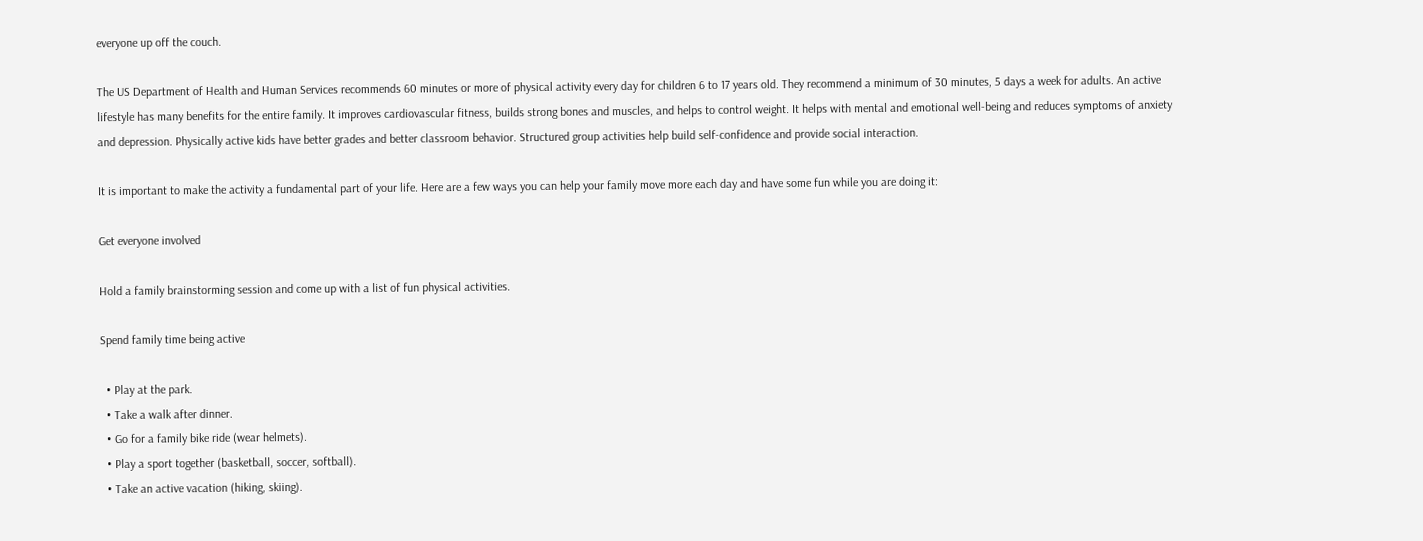everyone up off the couch.

The US Department of Health and Human Services recommends 60 minutes or more of physical activity every day for children 6 to 17 years old. They recommend a minimum of 30 minutes, 5 days a week for adults. An active lifestyle has many benefits for the entire family. It improves cardiovascular fitness, builds strong bones and muscles, and helps to control weight. It helps with mental and emotional well-being and reduces symptoms of anxiety and depression. Physically active kids have better grades and better classroom behavior. Structured group activities help build self-confidence and provide social interaction.

It is important to make the activity a fundamental part of your life. Here are a few ways you can help your family move more each day and have some fun while you are doing it:

Get everyone involved

Hold a family brainstorming session and come up with a list of fun physical activities.

Spend family time being active

  • Play at the park.
  • Take a walk after dinner.
  • Go for a family bike ride (wear helmets).
  • Play a sport together (basketball, soccer, softball).
  • Take an active vacation (hiking, skiing).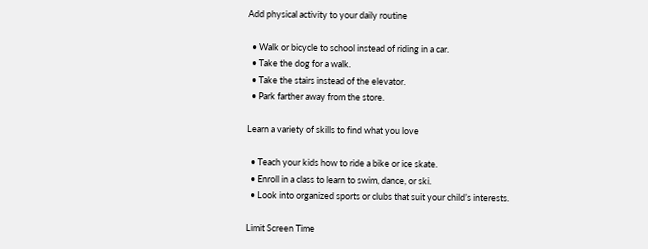Add physical activity to your daily routine

  • Walk or bicycle to school instead of riding in a car.
  • Take the dog for a walk.
  • Take the stairs instead of the elevator.
  • Park farther away from the store.

Learn a variety of skills to find what you love

  • Teach your kids how to ride a bike or ice skate.
  • Enroll in a class to learn to swim, dance, or ski.
  • Look into organized sports or clubs that suit your child’s interests.

Limit Screen Time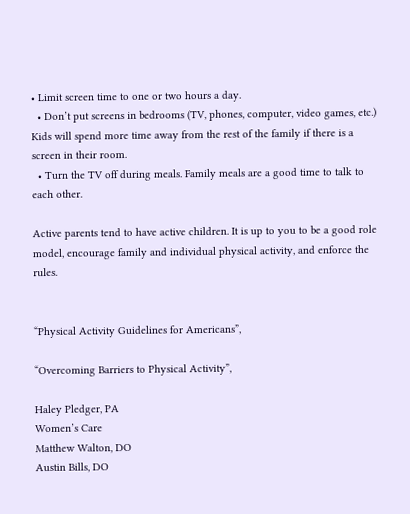• Limit screen time to one or two hours a day.
  • Don’t put screens in bedrooms (TV, phones, computer, video games, etc.) Kids will spend more time away from the rest of the family if there is a screen in their room.
  • Turn the TV off during meals. Family meals are a good time to talk to each other.

Active parents tend to have active children. It is up to you to be a good role model, encourage family and individual physical activity, and enforce the rules.


“Physical Activity Guidelines for Americans”,

“Overcoming Barriers to Physical Activity”,

Haley Pledger, PA
Women’s Care
Matthew Walton, DO
Austin Bills, DO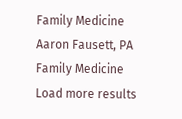Family Medicine
Aaron Fausett, PA
Family Medicine
Load more results